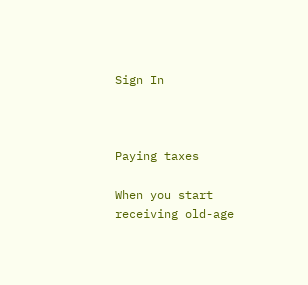Sign In



Paying taxes

When you start receiving old-age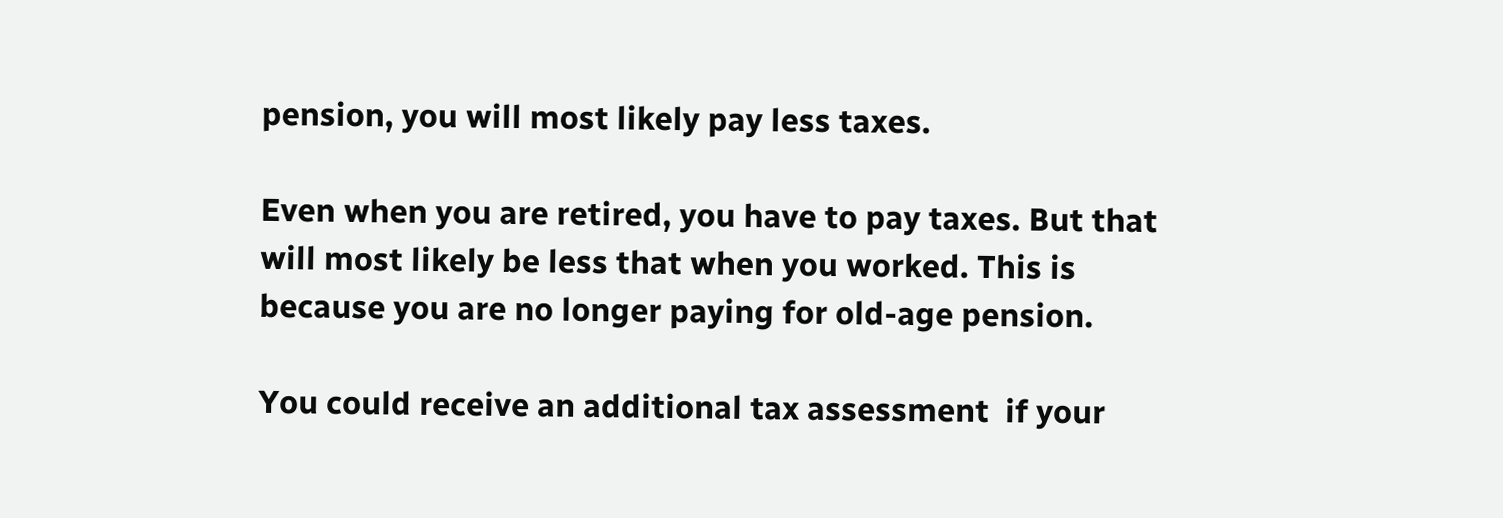pension, you will most likely pay less taxes.

Even when you are retired, you have to pay taxes. But that will most likely be less that when you worked. This is because you are no longer paying for old-age pension.

You could receive an additional tax assessment  if your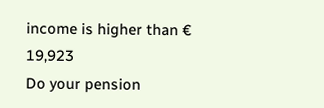income is higher than € 19,923
Do your pension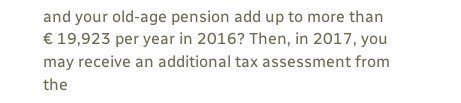and your old-age pension add up to more than € 19,923 per year in 2016? Then, in 2017, you may receive an additional tax assessment from the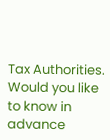Tax Authorities. Would you like to know in advance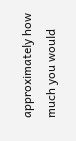approximately how much you would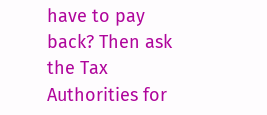have to pay back? Then ask the Tax Authorities for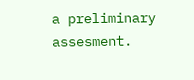a preliminary assesment.